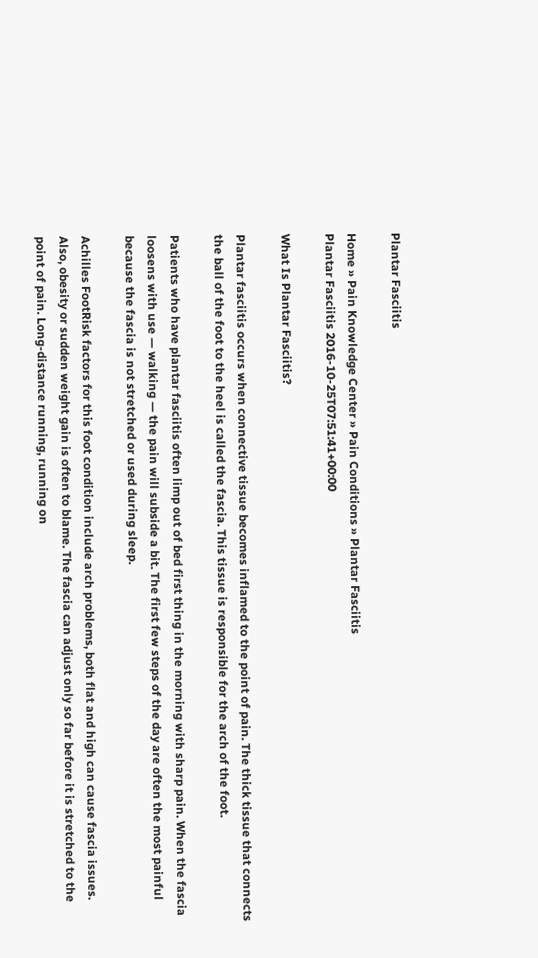Plantar Fasciitis

Home » Pain Knowledge Center » Pain Conditions » Plantar Fasciitis
Plantar Fasciitis 2016-10-25T07:51:41+00:00

What Is Plantar Fasciitis?

Plantar fasciitis occurs when connective tissue becomes inflamed to the point of pain. The thick tissue that connects the ball of the foot to the heel is called the fascia. This tissue is responsible for the arch of the foot.

Patients who have plantar fasciitis often limp out of bed first thing in the morning with sharp pain. When the fascia loosens with use — walking — the pain will subside a bit. The first few steps of the day are often the most painful because the fascia is not stretched or used during sleep.

Achilles FootRisk factors for this foot condition include arch problems, both flat and high can cause fascia issues. Also, obesity or sudden weight gain is often to blame. The fascia can adjust only so far before it is stretched to the point of pain. Long-distance running, running on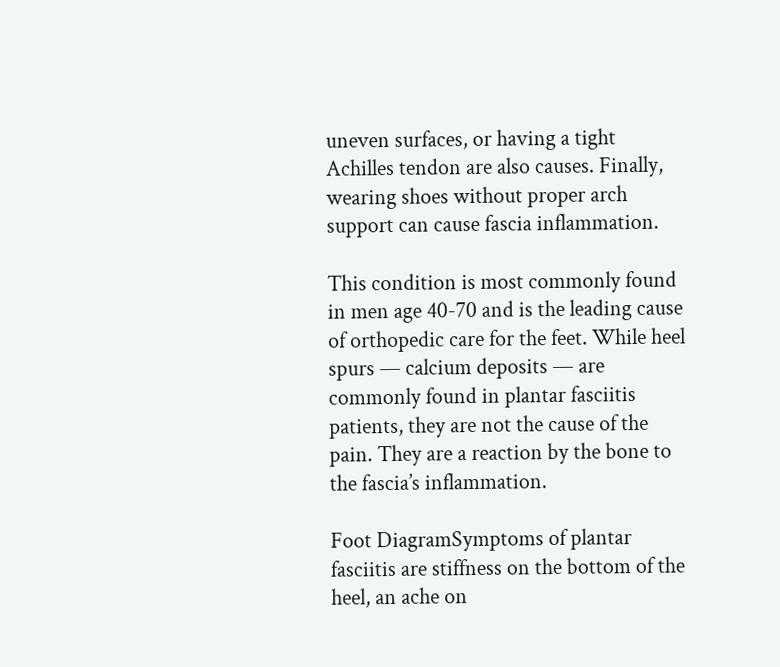uneven surfaces, or having a tight Achilles tendon are also causes. Finally, wearing shoes without proper arch support can cause fascia inflammation.

This condition is most commonly found in men age 40-70 and is the leading cause of orthopedic care for the feet. While heel spurs — calcium deposits — are commonly found in plantar fasciitis patients, they are not the cause of the pain. They are a reaction by the bone to the fascia’s inflammation.

Foot DiagramSymptoms of plantar fasciitis are stiffness on the bottom of the heel, an ache on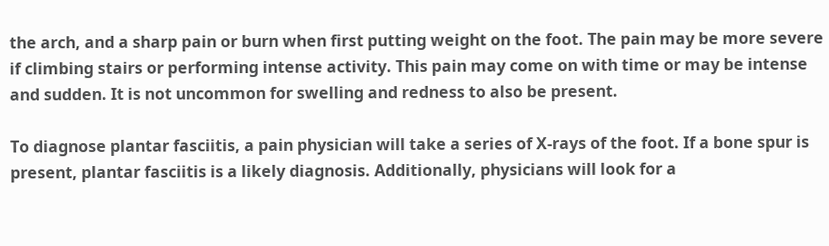the arch, and a sharp pain or burn when first putting weight on the foot. The pain may be more severe if climbing stairs or performing intense activity. This pain may come on with time or may be intense and sudden. It is not uncommon for swelling and redness to also be present.

To diagnose plantar fasciitis, a pain physician will take a series of X-rays of the foot. If a bone spur is present, plantar fasciitis is a likely diagnosis. Additionally, physicians will look for a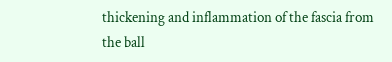thickening and inflammation of the fascia from the ball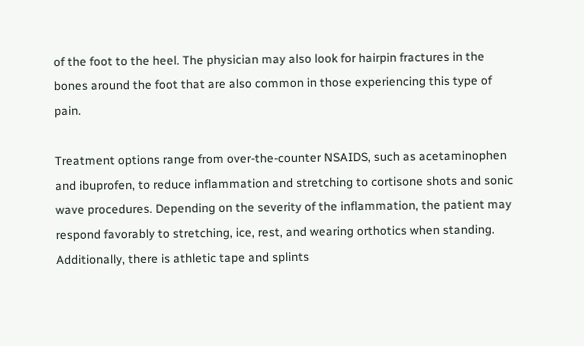of the foot to the heel. The physician may also look for hairpin fractures in the bones around the foot that are also common in those experiencing this type of pain.

Treatment options range from over-the-counter NSAIDS, such as acetaminophen and ibuprofen, to reduce inflammation and stretching to cortisone shots and sonic wave procedures. Depending on the severity of the inflammation, the patient may respond favorably to stretching, ice, rest, and wearing orthotics when standing. Additionally, there is athletic tape and splints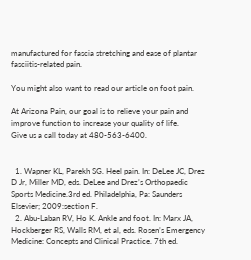manufactured for fascia stretching and ease of plantar fasciitis-related pain.

You might also want to read our article on foot pain.

At Arizona Pain, our goal is to relieve your pain and improve function to increase your quality of life.
Give us a call today at 480-563-6400.


  1. Wapner KL, Parekh SG. Heel pain. In: DeLee JC, Drez D Jr, Miller MD, eds. DeLee and Drez’s Orthopaedic Sports Medicine.3rd ed. Philadelphia, Pa: Saunders Elsevier; 2009:section F.
  2. Abu-Laban RV, Ho K. Ankle and foot. In: Marx JA, Hockberger RS, Walls RM, et al, eds. Rosen’s Emergency Medicine: Concepts and Clinical Practice. 7th ed.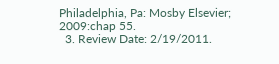Philadelphia, Pa: Mosby Elsevier; 2009:chap 55.
  3. Review Date: 2/19/2011.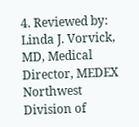4. Reviewed by: Linda J. Vorvick, MD, Medical Director, MEDEX Northwest Division of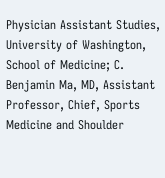Physician Assistant Studies, University of Washington, School of Medicine; C. Benjamin Ma, MD, Assistant Professor, Chief, Sports Medicine and Shoulder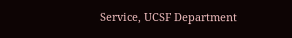Service, UCSF Department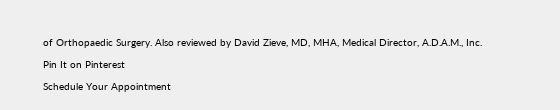of Orthopaedic Surgery. Also reviewed by David Zieve, MD, MHA, Medical Director, A.D.A.M., Inc.

Pin It on Pinterest

Schedule Your Appointment